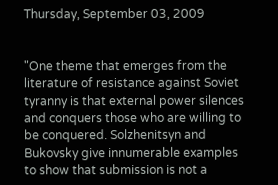Thursday, September 03, 2009


"One theme that emerges from the literature of resistance against Soviet tyranny is that external power silences and conquers those who are willing to be conquered. Solzhenitsyn and Bukovsky give innumerable examples to show that submission is not a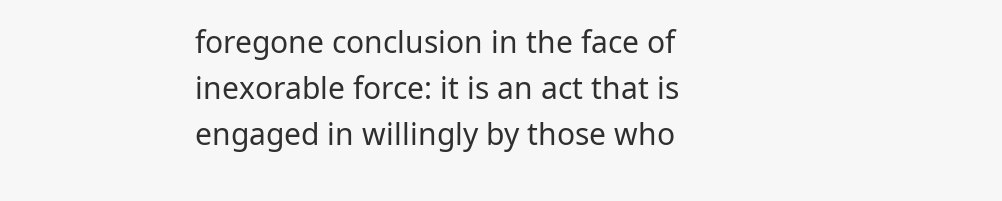foregone conclusion in the face of inexorable force: it is an act that is engaged in willingly by those who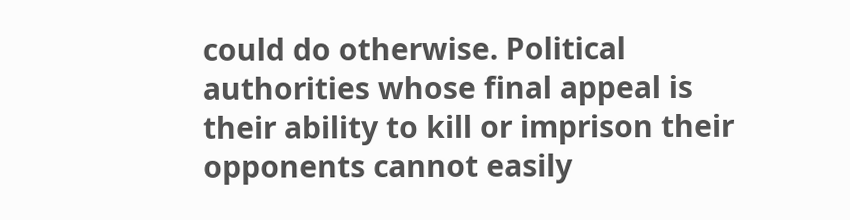could do otherwise. Political authorities whose final appeal is their ability to kill or imprison their opponents cannot easily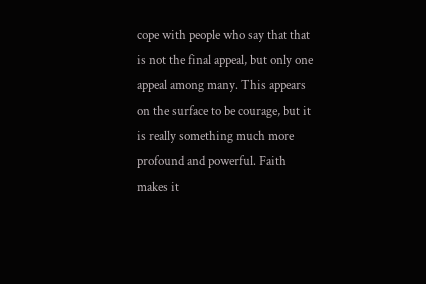cope with people who say that that is not the final appeal, but only one appeal among many. This appears on the surface to be courage, but it is really something much more profound and powerful. Faith makes it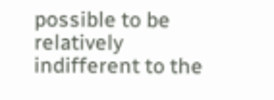possible to be relatively indifferent to the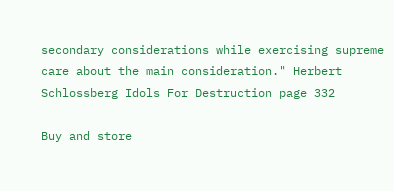secondary considerations while exercising supreme care about the main consideration." Herbert Schlossberg Idols For Destruction page 332

Buy and store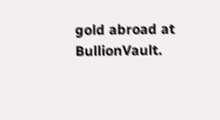gold abroad at BullionVault.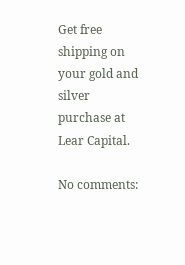Get free shipping on your gold and silver purchase at Lear Capital.

No comments: